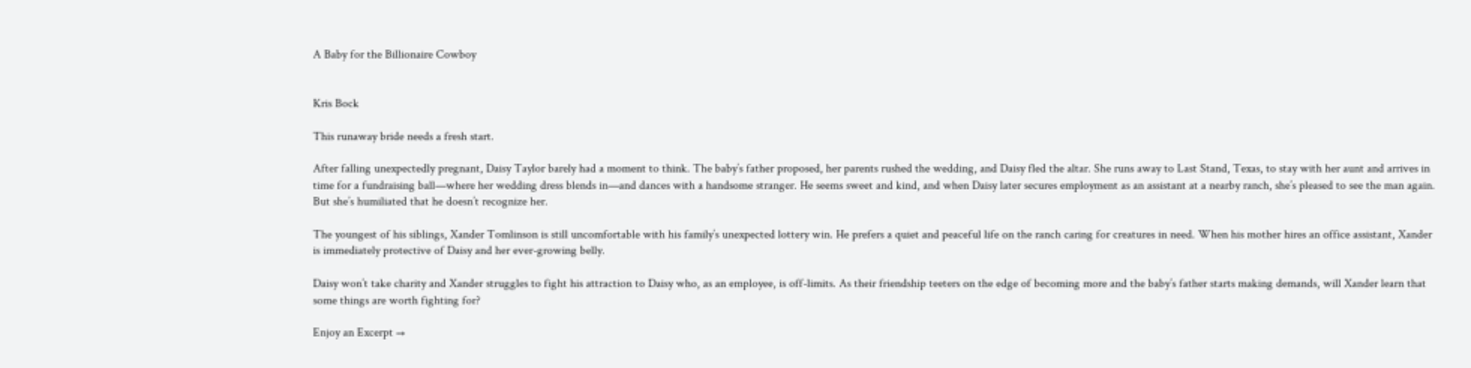A Baby for the Billionaire Cowboy


Kris Bock

This runaway bride needs a fresh start.

After falling unexpectedly pregnant, Daisy Taylor barely had a moment to think. The baby’s father proposed, her parents rushed the wedding, and Daisy fled the altar. She runs away to Last Stand, Texas, to stay with her aunt and arrives in time for a fundraising ball—where her wedding dress blends in—and dances with a handsome stranger. He seems sweet and kind, and when Daisy later secures employment as an assistant at a nearby ranch, she’s pleased to see the man again. But she’s humiliated that he doesn’t recognize her.

The youngest of his siblings, Xander Tomlinson is still uncomfortable with his family’s unexpected lottery win. He prefers a quiet and peaceful life on the ranch caring for creatures in need. When his mother hires an office assistant, Xander is immediately protective of Daisy and her ever-growing belly.

Daisy won’t take charity and Xander struggles to fight his attraction to Daisy who, as an employee, is off-limits. As their friendship teeters on the edge of becoming more and the baby’s father starts making demands, will Xander learn that some things are worth fighting for?

Enjoy an Excerpt →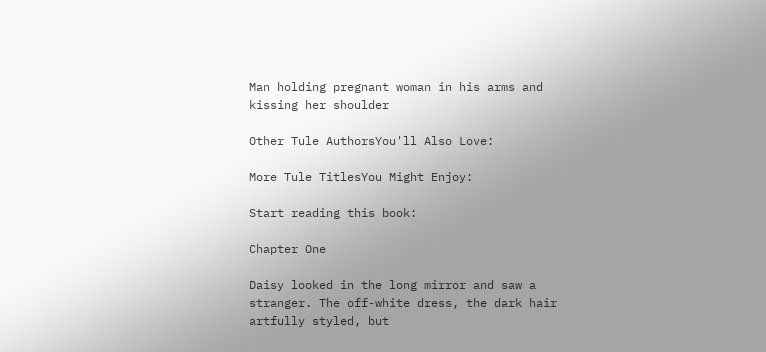Man holding pregnant woman in his arms and kissing her shoulder

Other Tule AuthorsYou'll Also Love:

More Tule TitlesYou Might Enjoy:

Start reading this book:

Chapter One

Daisy looked in the long mirror and saw a stranger. The off-white dress, the dark hair artfully styled, but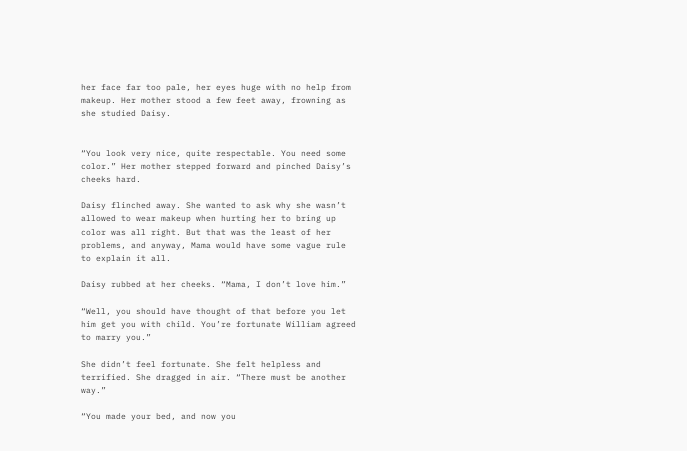her face far too pale, her eyes huge with no help from makeup. Her mother stood a few feet away, frowning as she studied Daisy.


“You look very nice, quite respectable. You need some color.” Her mother stepped forward and pinched Daisy’s cheeks hard.

Daisy flinched away. She wanted to ask why she wasn’t allowed to wear makeup when hurting her to bring up color was all right. But that was the least of her problems, and anyway, Mama would have some vague rule to explain it all.

Daisy rubbed at her cheeks. “Mama, I don’t love him.”

“Well, you should have thought of that before you let him get you with child. You’re fortunate William agreed to marry you.”

She didn’t feel fortunate. She felt helpless and terrified. She dragged in air. “There must be another way.”

“You made your bed, and now you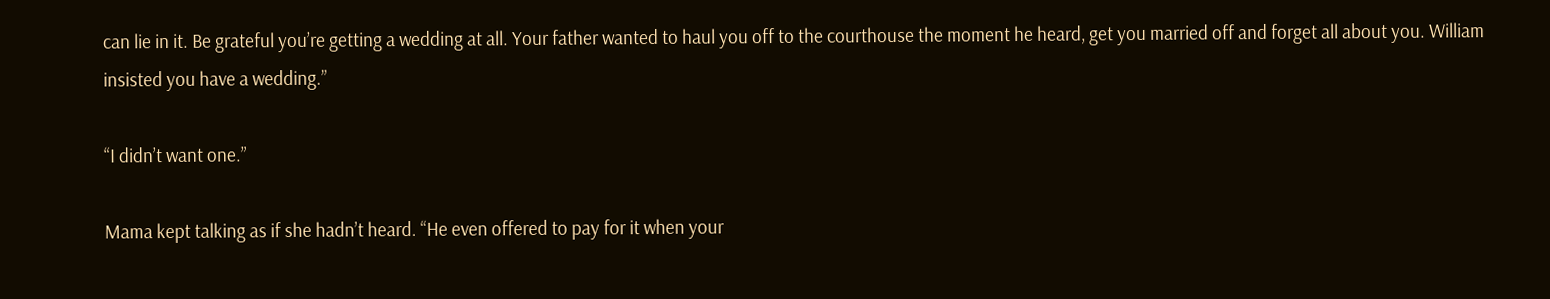can lie in it. Be grateful you’re getting a wedding at all. Your father wanted to haul you off to the courthouse the moment he heard, get you married off and forget all about you. William insisted you have a wedding.”

“I didn’t want one.”

Mama kept talking as if she hadn’t heard. “He even offered to pay for it when your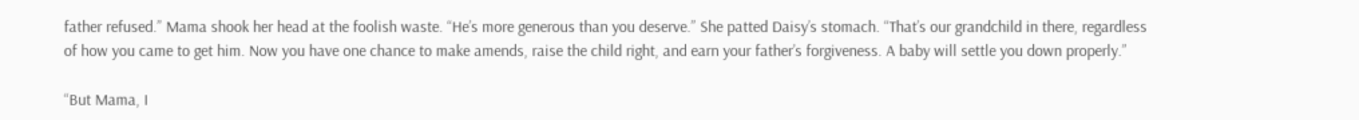father refused.” Mama shook her head at the foolish waste. “He’s more generous than you deserve.” She patted Daisy’s stomach. “That’s our grandchild in there, regardless of how you came to get him. Now you have one chance to make amends, raise the child right, and earn your father’s forgiveness. A baby will settle you down properly.”

“But Mama, I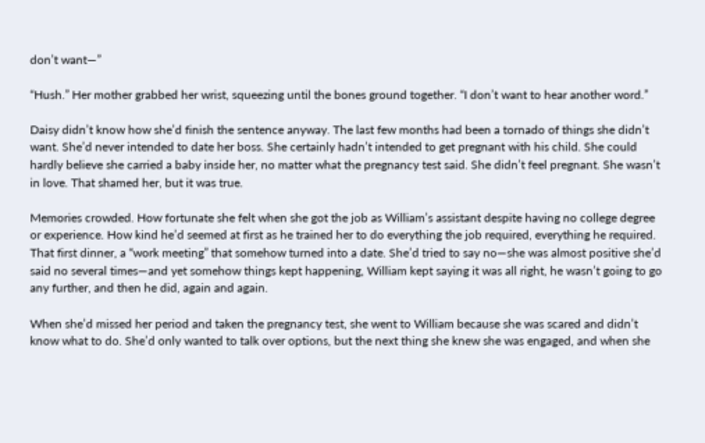don’t want—”

“Hush.” Her mother grabbed her wrist, squeezing until the bones ground together. “I don’t want to hear another word.”

Daisy didn’t know how she’d finish the sentence anyway. The last few months had been a tornado of things she didn’t want. She’d never intended to date her boss. She certainly hadn’t intended to get pregnant with his child. She could hardly believe she carried a baby inside her, no matter what the pregnancy test said. She didn’t feel pregnant. She wasn’t in love. That shamed her, but it was true.

Memories crowded. How fortunate she felt when she got the job as William’s assistant despite having no college degree or experience. How kind he’d seemed at first as he trained her to do everything the job required, everything he required. That first dinner, a “work meeting” that somehow turned into a date. She’d tried to say no—she was almost positive she’d said no several times—and yet somehow things kept happening, William kept saying it was all right, he wasn’t going to go any further, and then he did, again and again.

When she’d missed her period and taken the pregnancy test, she went to William because she was scared and didn’t know what to do. She’d only wanted to talk over options, but the next thing she knew she was engaged, and when she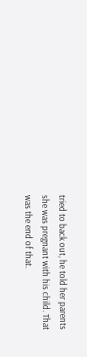tried to back out, he told her parents she was pregnant with his child. That was the end of that.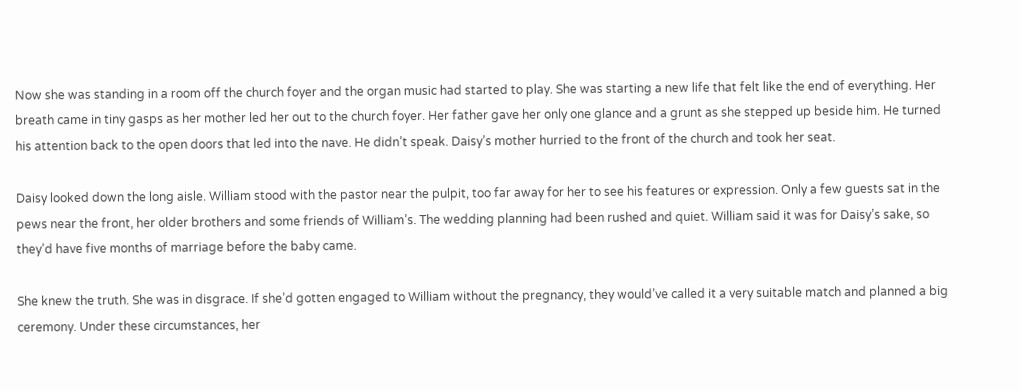Now she was standing in a room off the church foyer and the organ music had started to play. She was starting a new life that felt like the end of everything. Her breath came in tiny gasps as her mother led her out to the church foyer. Her father gave her only one glance and a grunt as she stepped up beside him. He turned his attention back to the open doors that led into the nave. He didn’t speak. Daisy’s mother hurried to the front of the church and took her seat.

Daisy looked down the long aisle. William stood with the pastor near the pulpit, too far away for her to see his features or expression. Only a few guests sat in the pews near the front, her older brothers and some friends of William’s. The wedding planning had been rushed and quiet. William said it was for Daisy’s sake, so they’d have five months of marriage before the baby came.

She knew the truth. She was in disgrace. If she’d gotten engaged to William without the pregnancy, they would’ve called it a very suitable match and planned a big ceremony. Under these circumstances, her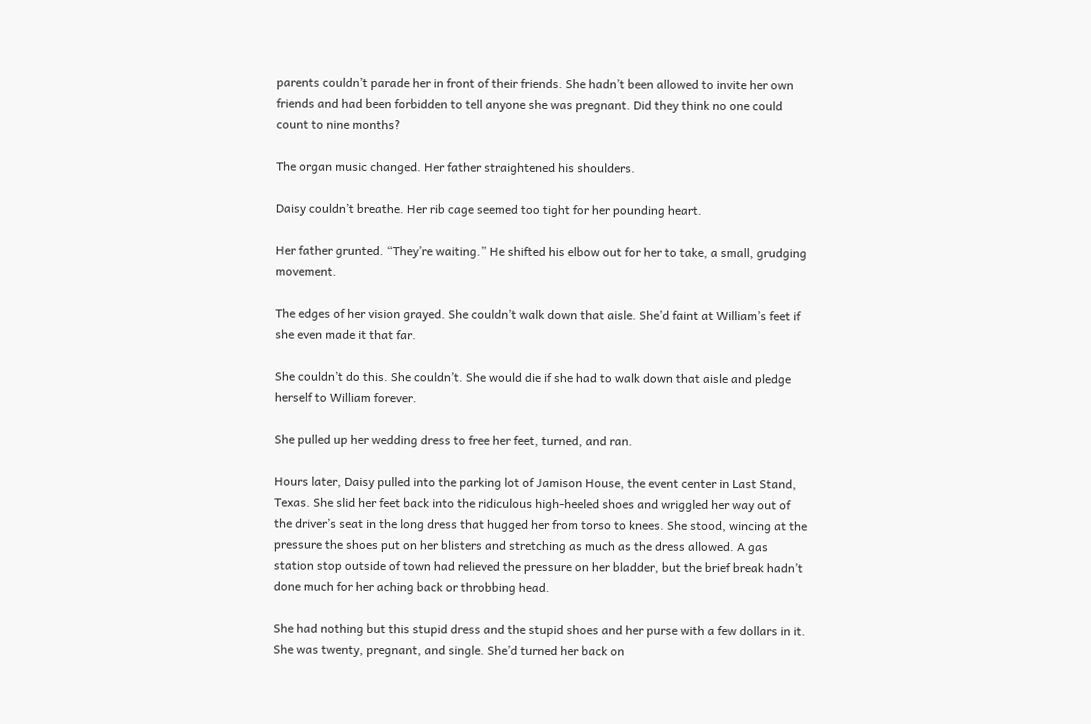parents couldn’t parade her in front of their friends. She hadn’t been allowed to invite her own friends and had been forbidden to tell anyone she was pregnant. Did they think no one could count to nine months?

The organ music changed. Her father straightened his shoulders.

Daisy couldn’t breathe. Her rib cage seemed too tight for her pounding heart.

Her father grunted. “They’re waiting.” He shifted his elbow out for her to take, a small, grudging movement.

The edges of her vision grayed. She couldn’t walk down that aisle. She’d faint at William’s feet if she even made it that far.

She couldn’t do this. She couldn’t. She would die if she had to walk down that aisle and pledge herself to William forever.

She pulled up her wedding dress to free her feet, turned, and ran.

Hours later, Daisy pulled into the parking lot of Jamison House, the event center in Last Stand, Texas. She slid her feet back into the ridiculous high-heeled shoes and wriggled her way out of the driver’s seat in the long dress that hugged her from torso to knees. She stood, wincing at the pressure the shoes put on her blisters and stretching as much as the dress allowed. A gas station stop outside of town had relieved the pressure on her bladder, but the brief break hadn’t done much for her aching back or throbbing head.

She had nothing but this stupid dress and the stupid shoes and her purse with a few dollars in it. She was twenty, pregnant, and single. She’d turned her back on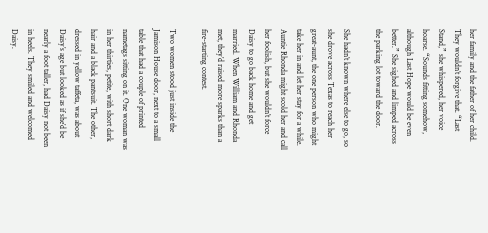her family and the father of her child. They wouldn’t forgive that. “Last Stand,” she whispered, her voice hoarse. “Sounds fitting somehow, although Last Hope would be even better.” She sighed and limped across the parking lot toward the door.

She hadn’t known where else to go, so she drove across Texas to reach her great-aunt, the one person who might take her in and let her stay for a while. Auntie Rhonda might scold her and call her foolish, but she wouldn’t force Daisy to go back home and get married. When William and Rhonda met, they’d raised more sparks than a fire-starting contest.

Two women stood just inside the Jamison House door, next to a small table that had a couple of printed nametags sitting on it. One woman was in her thirties, petite, with short dark hair and a black pantsuit. The other, dressed in yellow taffeta, was about Daisy’s age but looked as if she’d be nearly a foot taller, had Daisy not been in heels. They smiled and welcomed Daisy.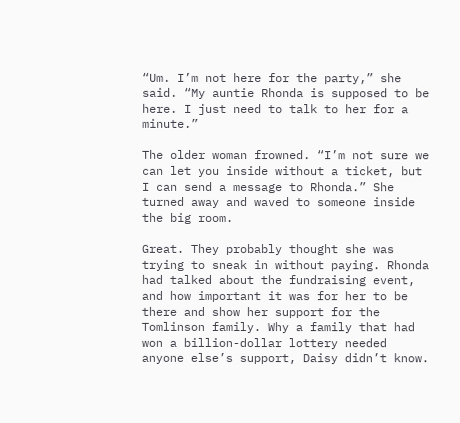“Um. I’m not here for the party,” she said. “My auntie Rhonda is supposed to be here. I just need to talk to her for a minute.”

The older woman frowned. “I’m not sure we can let you inside without a ticket, but I can send a message to Rhonda.” She turned away and waved to someone inside the big room.

Great. They probably thought she was trying to sneak in without paying. Rhonda had talked about the fundraising event, and how important it was for her to be there and show her support for the Tomlinson family. Why a family that had won a billion-dollar lottery needed anyone else’s support, Daisy didn’t know.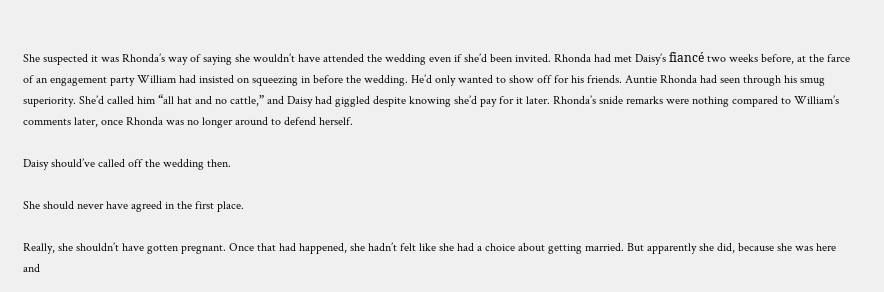She suspected it was Rhonda’s way of saying she wouldn’t have attended the wedding even if she’d been invited. Rhonda had met Daisy’s fiancé two weeks before, at the farce of an engagement party William had insisted on squeezing in before the wedding. He’d only wanted to show off for his friends. Auntie Rhonda had seen through his smug superiority. She’d called him “all hat and no cattle,” and Daisy had giggled despite knowing she’d pay for it later. Rhonda’s snide remarks were nothing compared to William’s comments later, once Rhonda was no longer around to defend herself.

Daisy should’ve called off the wedding then.

She should never have agreed in the first place.

Really, she shouldn’t have gotten pregnant. Once that had happened, she hadn’t felt like she had a choice about getting married. But apparently she did, because she was here and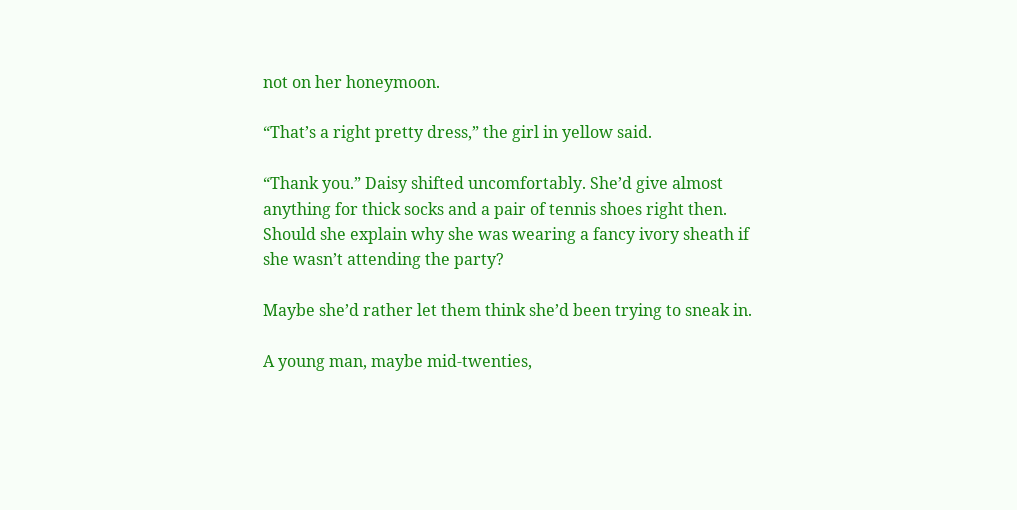not on her honeymoon.

“That’s a right pretty dress,” the girl in yellow said.

“Thank you.” Daisy shifted uncomfortably. She’d give almost anything for thick socks and a pair of tennis shoes right then. Should she explain why she was wearing a fancy ivory sheath if she wasn’t attending the party?

Maybe she’d rather let them think she’d been trying to sneak in.

A young man, maybe mid-twenties,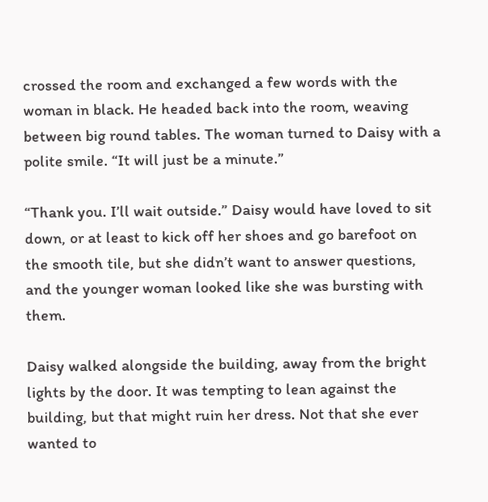crossed the room and exchanged a few words with the woman in black. He headed back into the room, weaving between big round tables. The woman turned to Daisy with a polite smile. “It will just be a minute.”

“Thank you. I’ll wait outside.” Daisy would have loved to sit down, or at least to kick off her shoes and go barefoot on the smooth tile, but she didn’t want to answer questions, and the younger woman looked like she was bursting with them.

Daisy walked alongside the building, away from the bright lights by the door. It was tempting to lean against the building, but that might ruin her dress. Not that she ever wanted to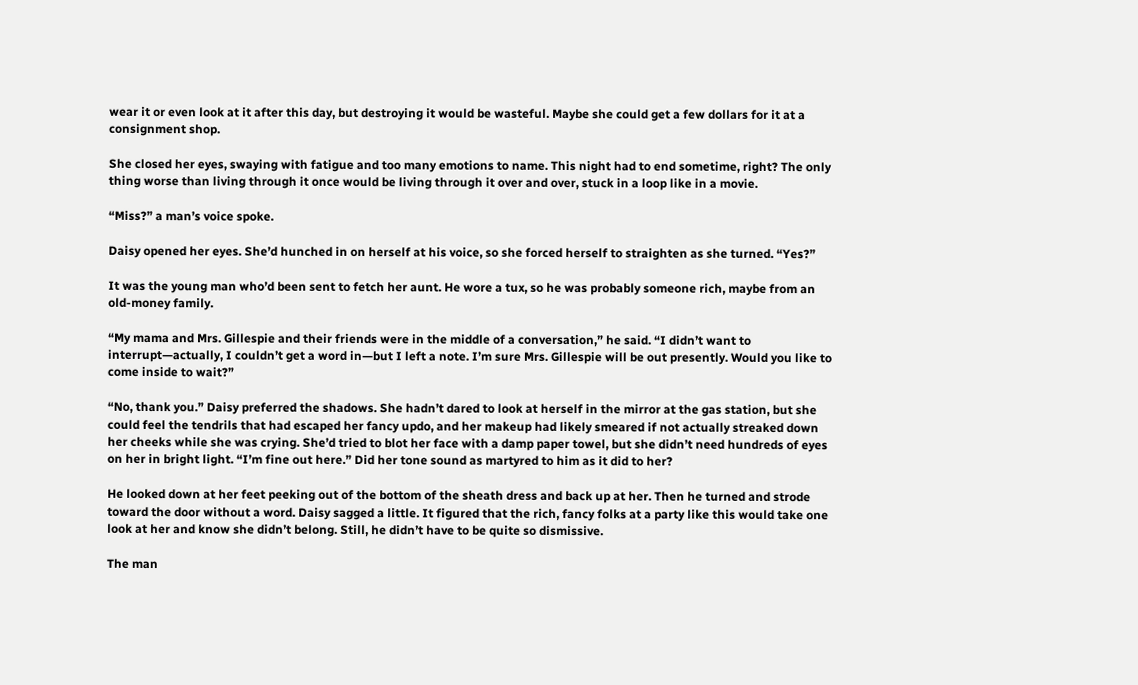wear it or even look at it after this day, but destroying it would be wasteful. Maybe she could get a few dollars for it at a consignment shop.

She closed her eyes, swaying with fatigue and too many emotions to name. This night had to end sometime, right? The only thing worse than living through it once would be living through it over and over, stuck in a loop like in a movie.

“Miss?” a man’s voice spoke.

Daisy opened her eyes. She’d hunched in on herself at his voice, so she forced herself to straighten as she turned. “Yes?”

It was the young man who’d been sent to fetch her aunt. He wore a tux, so he was probably someone rich, maybe from an old-money family.

“My mama and Mrs. Gillespie and their friends were in the middle of a conversation,” he said. “I didn’t want to interrupt—actually, I couldn’t get a word in—but I left a note. I’m sure Mrs. Gillespie will be out presently. Would you like to come inside to wait?”

“No, thank you.” Daisy preferred the shadows. She hadn’t dared to look at herself in the mirror at the gas station, but she could feel the tendrils that had escaped her fancy updo, and her makeup had likely smeared if not actually streaked down her cheeks while she was crying. She’d tried to blot her face with a damp paper towel, but she didn’t need hundreds of eyes on her in bright light. “I’m fine out here.” Did her tone sound as martyred to him as it did to her?

He looked down at her feet peeking out of the bottom of the sheath dress and back up at her. Then he turned and strode toward the door without a word. Daisy sagged a little. It figured that the rich, fancy folks at a party like this would take one look at her and know she didn’t belong. Still, he didn’t have to be quite so dismissive.

The man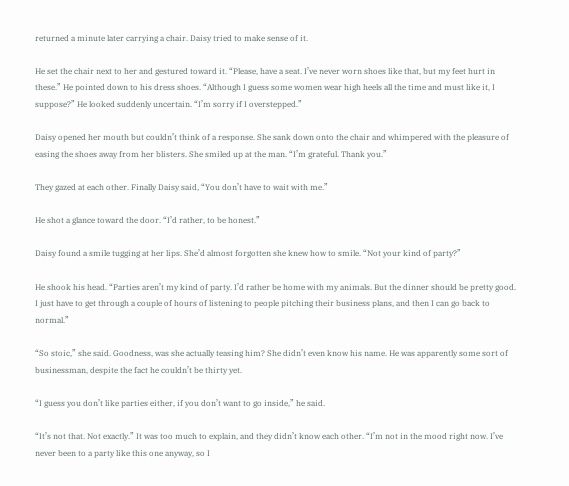returned a minute later carrying a chair. Daisy tried to make sense of it.

He set the chair next to her and gestured toward it. “Please, have a seat. I’ve never worn shoes like that, but my feet hurt in these.” He pointed down to his dress shoes. “Although I guess some women wear high heels all the time and must like it, I suppose?” He looked suddenly uncertain. “I’m sorry if I overstepped.”

Daisy opened her mouth but couldn’t think of a response. She sank down onto the chair and whimpered with the pleasure of easing the shoes away from her blisters. She smiled up at the man. “I’m grateful. Thank you.”

They gazed at each other. Finally Daisy said, “You don’t have to wait with me.”

He shot a glance toward the door. “I’d rather, to be honest.”

Daisy found a smile tugging at her lips. She’d almost forgotten she knew how to smile. “Not your kind of party?”

He shook his head. “Parties aren’t my kind of party. I’d rather be home with my animals. But the dinner should be pretty good. I just have to get through a couple of hours of listening to people pitching their business plans, and then I can go back to normal.”

“So stoic,” she said. Goodness, was she actually teasing him? She didn’t even know his name. He was apparently some sort of businessman, despite the fact he couldn’t be thirty yet.

“I guess you don’t like parties either, if you don’t want to go inside,” he said.

“It’s not that. Not exactly.” It was too much to explain, and they didn’t know each other. “I’m not in the mood right now. I’ve never been to a party like this one anyway, so I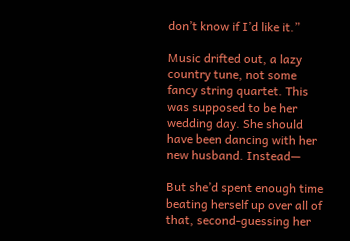don’t know if I’d like it.”

Music drifted out, a lazy country tune, not some fancy string quartet. This was supposed to be her wedding day. She should have been dancing with her new husband. Instead—

But she’d spent enough time beating herself up over all of that, second-guessing her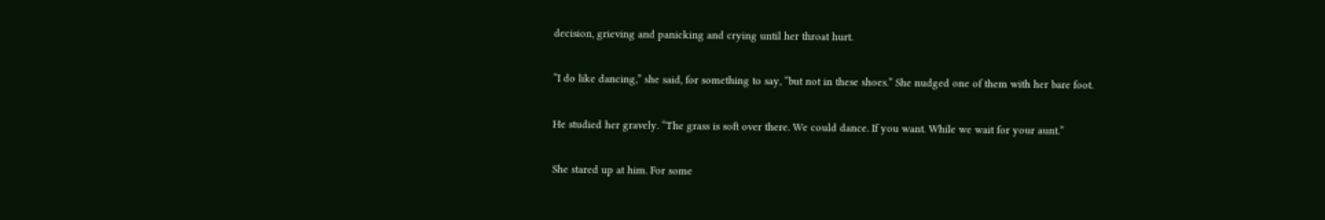decision, grieving and panicking and crying until her throat hurt.

“I do like dancing,” she said, for something to say, “but not in these shoes.” She nudged one of them with her bare foot.

He studied her gravely. “The grass is soft over there. We could dance. If you want. While we wait for your aunt.”

She stared up at him. For some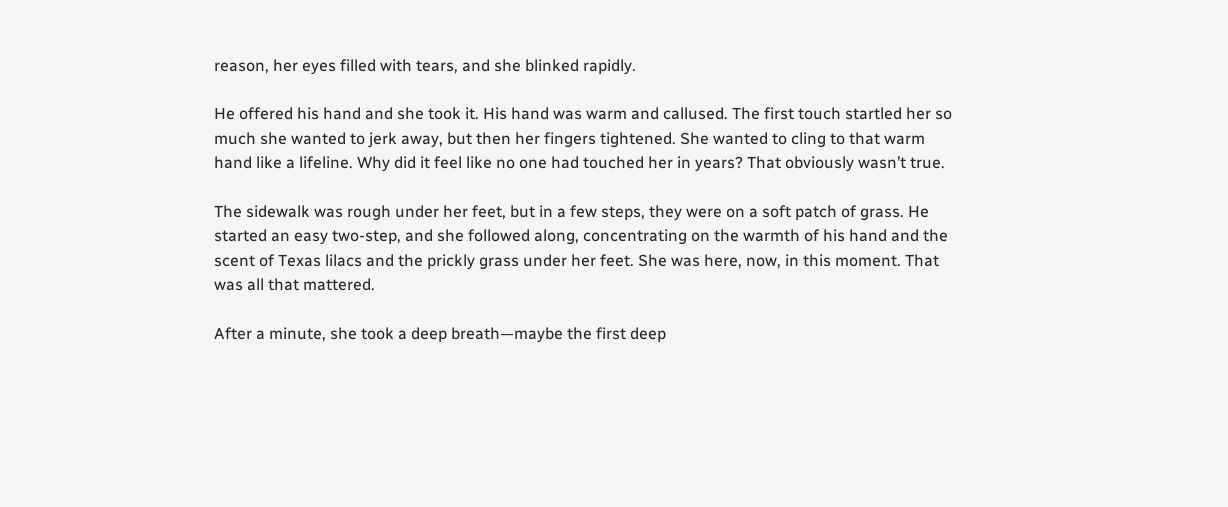reason, her eyes filled with tears, and she blinked rapidly.

He offered his hand and she took it. His hand was warm and callused. The first touch startled her so much she wanted to jerk away, but then her fingers tightened. She wanted to cling to that warm hand like a lifeline. Why did it feel like no one had touched her in years? That obviously wasn’t true.

The sidewalk was rough under her feet, but in a few steps, they were on a soft patch of grass. He started an easy two-step, and she followed along, concentrating on the warmth of his hand and the scent of Texas lilacs and the prickly grass under her feet. She was here, now, in this moment. That was all that mattered.

After a minute, she took a deep breath—maybe the first deep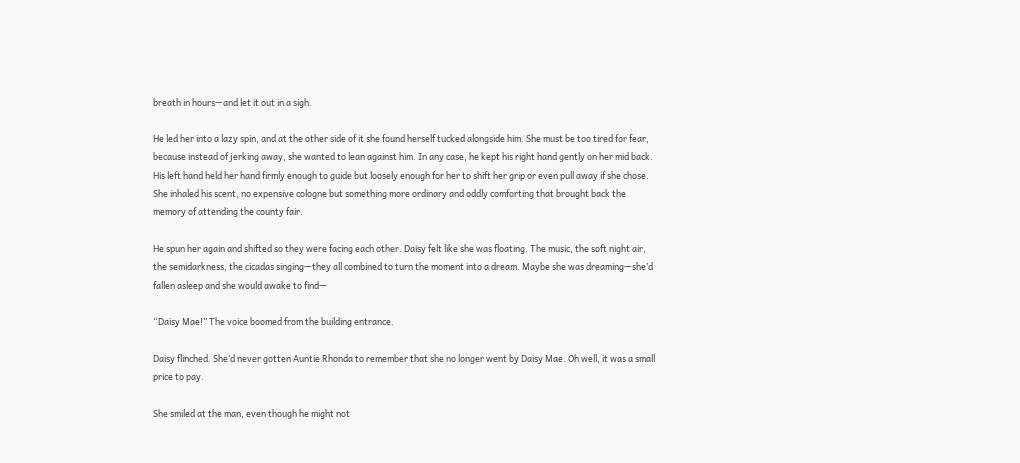breath in hours—and let it out in a sigh.

He led her into a lazy spin, and at the other side of it she found herself tucked alongside him. She must be too tired for fear, because instead of jerking away, she wanted to lean against him. In any case, he kept his right hand gently on her mid back. His left hand held her hand firmly enough to guide but loosely enough for her to shift her grip or even pull away if she chose. She inhaled his scent, no expensive cologne but something more ordinary and oddly comforting that brought back the memory of attending the county fair.

He spun her again and shifted so they were facing each other. Daisy felt like she was floating. The music, the soft night air, the semidarkness, the cicadas singing—they all combined to turn the moment into a dream. Maybe she was dreaming—she’d fallen asleep and she would awake to find—

“Daisy Mae!” The voice boomed from the building entrance.

Daisy flinched. She’d never gotten Auntie Rhonda to remember that she no longer went by Daisy Mae. Oh well, it was a small price to pay.

She smiled at the man, even though he might not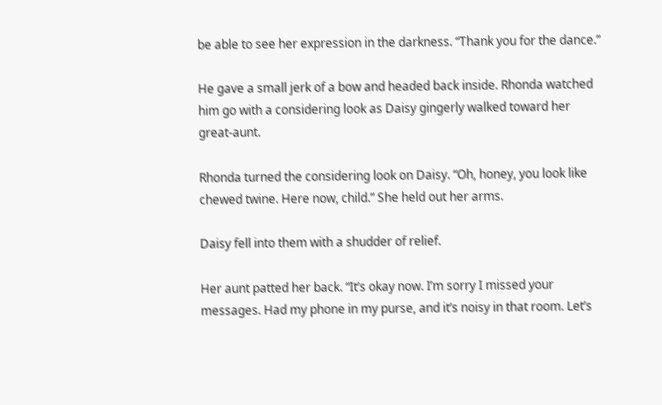be able to see her expression in the darkness. “Thank you for the dance.”

He gave a small jerk of a bow and headed back inside. Rhonda watched him go with a considering look as Daisy gingerly walked toward her great-aunt.

Rhonda turned the considering look on Daisy. “Oh, honey, you look like chewed twine. Here now, child.” She held out her arms.

Daisy fell into them with a shudder of relief.

Her aunt patted her back. “It’s okay now. I’m sorry I missed your messages. Had my phone in my purse, and it’s noisy in that room. Let’s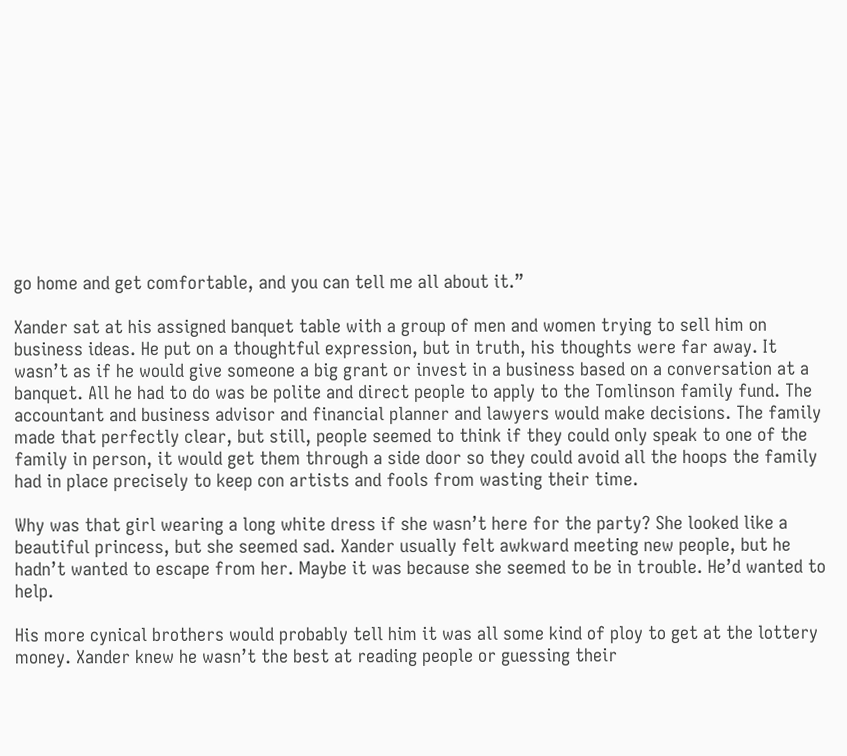go home and get comfortable, and you can tell me all about it.”

Xander sat at his assigned banquet table with a group of men and women trying to sell him on business ideas. He put on a thoughtful expression, but in truth, his thoughts were far away. It wasn’t as if he would give someone a big grant or invest in a business based on a conversation at a banquet. All he had to do was be polite and direct people to apply to the Tomlinson family fund. The accountant and business advisor and financial planner and lawyers would make decisions. The family made that perfectly clear, but still, people seemed to think if they could only speak to one of the family in person, it would get them through a side door so they could avoid all the hoops the family had in place precisely to keep con artists and fools from wasting their time.

Why was that girl wearing a long white dress if she wasn’t here for the party? She looked like a beautiful princess, but she seemed sad. Xander usually felt awkward meeting new people, but he hadn’t wanted to escape from her. Maybe it was because she seemed to be in trouble. He’d wanted to help.

His more cynical brothers would probably tell him it was all some kind of ploy to get at the lottery money. Xander knew he wasn’t the best at reading people or guessing their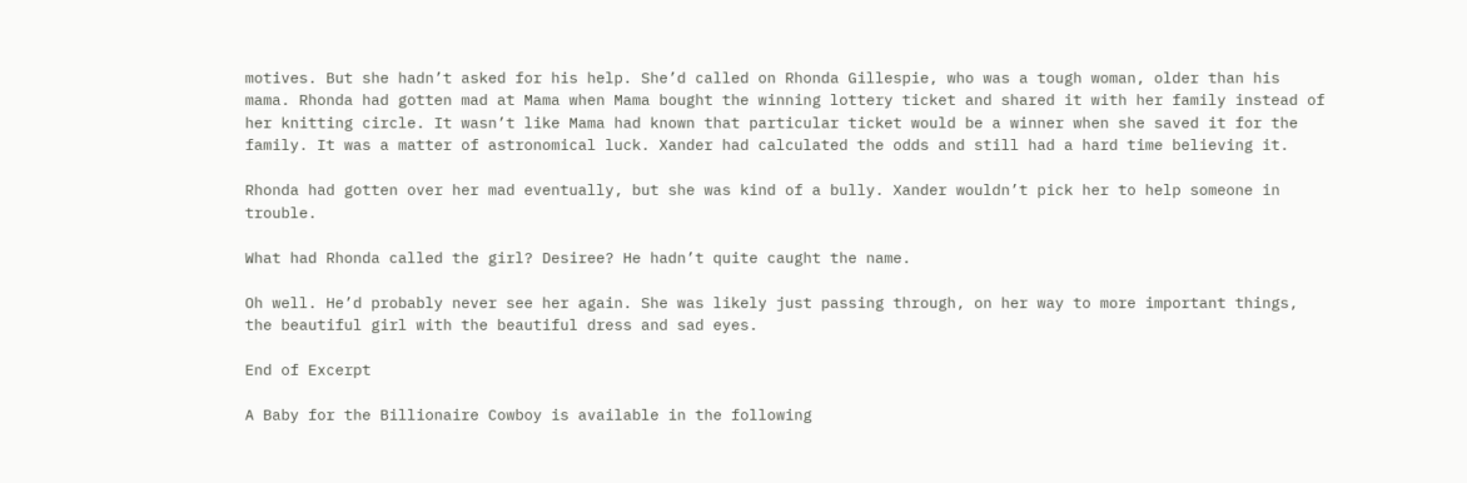motives. But she hadn’t asked for his help. She’d called on Rhonda Gillespie, who was a tough woman, older than his mama. Rhonda had gotten mad at Mama when Mama bought the winning lottery ticket and shared it with her family instead of her knitting circle. It wasn’t like Mama had known that particular ticket would be a winner when she saved it for the family. It was a matter of astronomical luck. Xander had calculated the odds and still had a hard time believing it.

Rhonda had gotten over her mad eventually, but she was kind of a bully. Xander wouldn’t pick her to help someone in trouble.

What had Rhonda called the girl? Desiree? He hadn’t quite caught the name.

Oh well. He’d probably never see her again. She was likely just passing through, on her way to more important things, the beautiful girl with the beautiful dress and sad eyes.

End of Excerpt

A Baby for the Billionaire Cowboy is available in the following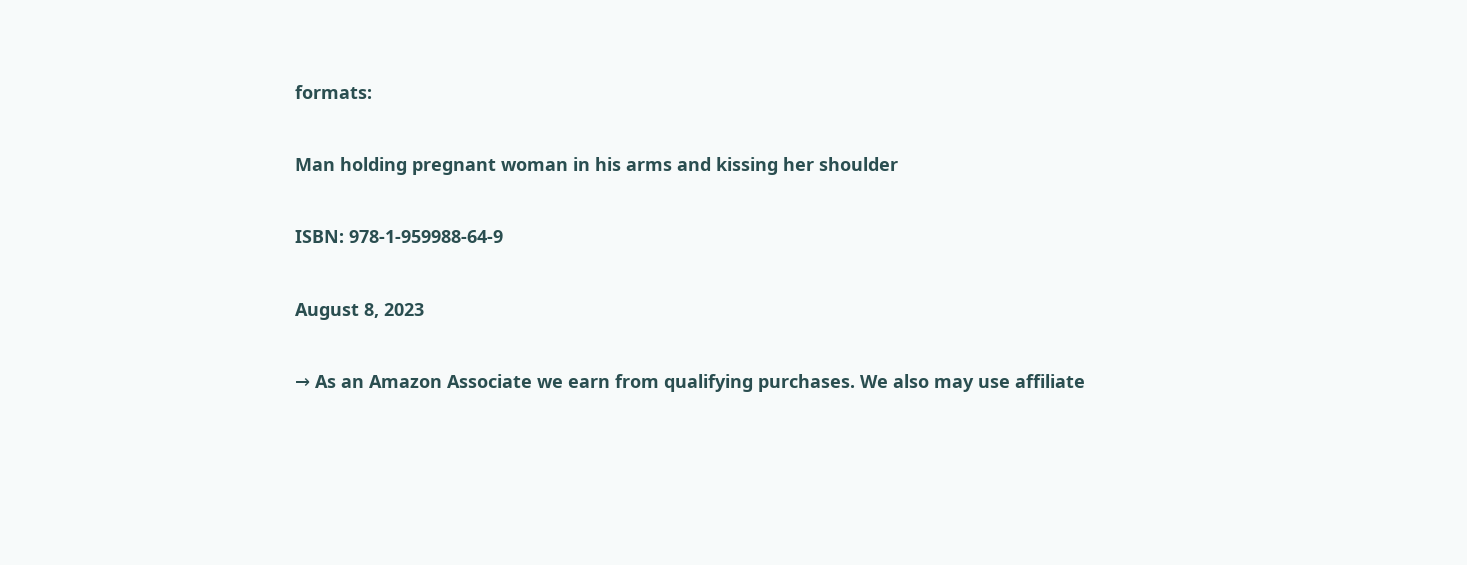formats:

Man holding pregnant woman in his arms and kissing her shoulder

ISBN: 978-1-959988-64-9

August 8, 2023

→ As an Amazon Associate we earn from qualifying purchases. We also may use affiliate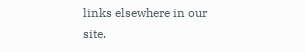links elsewhere in our site.